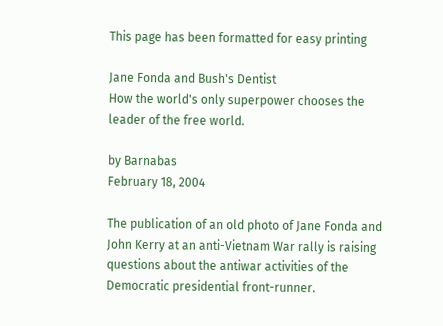This page has been formatted for easy printing

Jane Fonda and Bush's Dentist
How the world's only superpower chooses the leader of the free world.

by Barnabas
February 18, 2004

The publication of an old photo of Jane Fonda and John Kerry at an anti-Vietnam War rally is raising questions about the antiwar activities of the Democratic presidential front-runner.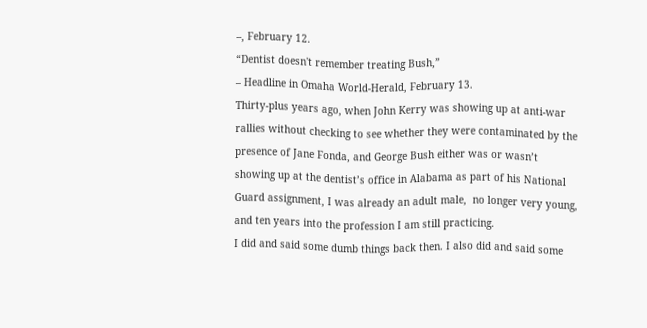–, February 12.
“Dentist doesn't remember treating Bush,”
– Headline in Omaha World-Herald, February 13.
Thirty-plus years ago, when John Kerry was showing up at anti-war rallies without checking to see whether they were contaminated by the presence of Jane Fonda, and George Bush either was or wasn’t showing up at the dentist’s office in Alabama as part of his National Guard assignment, I was already an adult male,  no longer very young, and ten years into the profession I am still practicing.
I did and said some dumb things back then. I also did and said some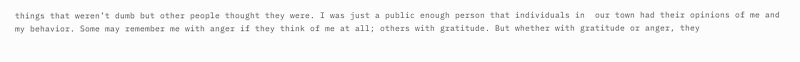things that weren’t dumb but other people thought they were. I was just a public enough person that individuals in  our town had their opinions of me and my behavior. Some may remember me with anger if they think of me at all; others with gratitude. But whether with gratitude or anger, they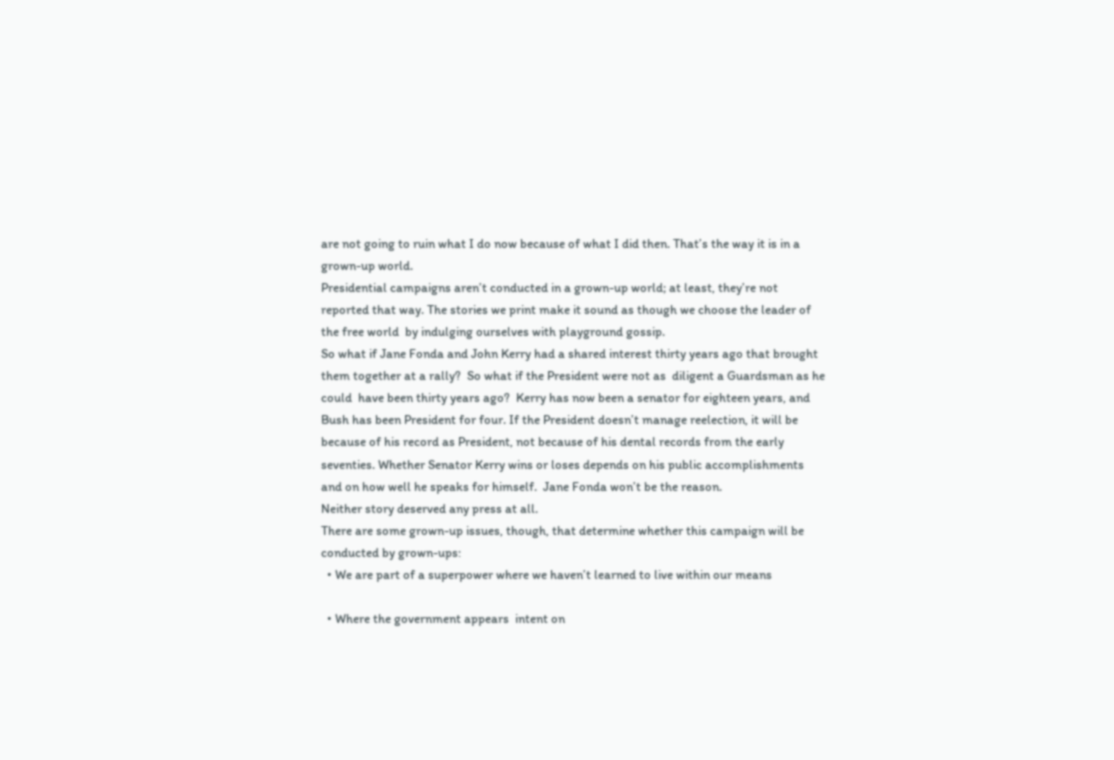are not going to ruin what I do now because of what I did then. That’s the way it is in a grown-up world.
Presidential campaigns aren’t conducted in a grown-up world; at least, they’re not reported that way. The stories we print make it sound as though we choose the leader of the free world  by indulging ourselves with playground gossip.
So what if Jane Fonda and John Kerry had a shared interest thirty years ago that brought them together at a rally?  So what if the President were not as  diligent a Guardsman as he could  have been thirty years ago?  Kerry has now been a senator for eighteen years, and Bush has been President for four. If the President doesn’t manage reelection, it will be because of his record as President, not because of his dental records from the early seventies. Whether Senator Kerry wins or loses depends on his public accomplishments and on how well he speaks for himself.  Jane Fonda won’t be the reason.
Neither story deserved any press at all.
There are some grown-up issues, though, that determine whether this campaign will be conducted by grown-ups:
  • We are part of a superpower where we haven’t learned to live within our means

  • Where the government appears  intent on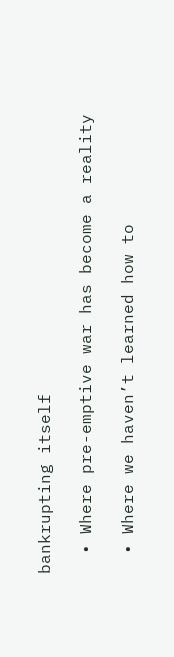bankrupting itself

  • Where pre-emptive war has become a reality

  • Where we haven’t learned how to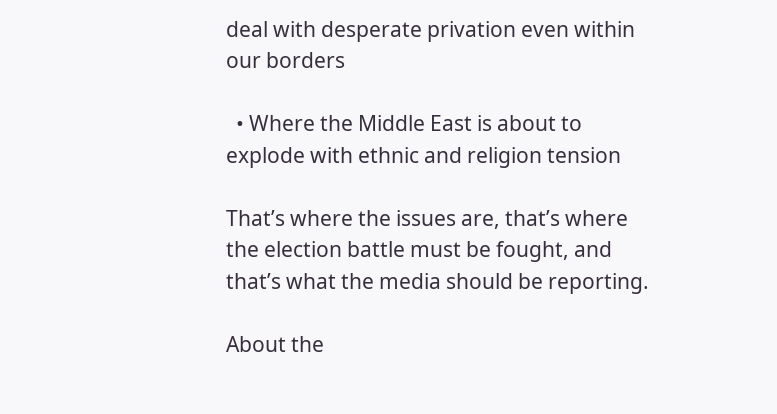deal with desperate privation even within our borders

  • Where the Middle East is about to explode with ethnic and religion tension

That’s where the issues are, that’s where the election battle must be fought, and that’s what the media should be reporting.

About the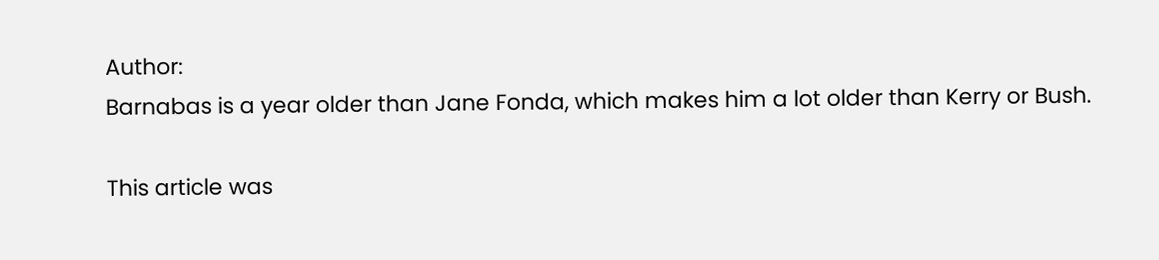Author:
Barnabas is a year older than Jane Fonda, which makes him a lot older than Kerry or Bush.

This article was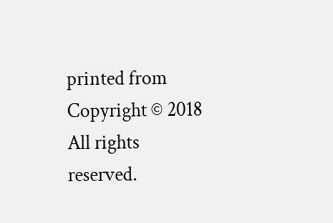printed from
Copyright © 2018 All rights reserved.